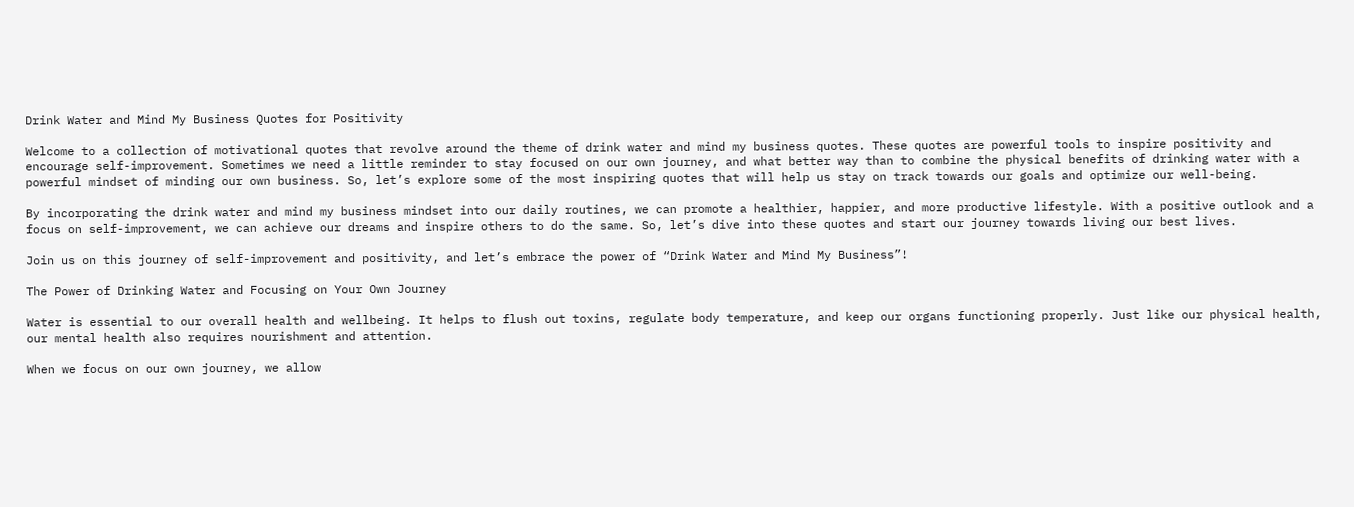Drink Water and Mind My Business Quotes for Positivity

Welcome to a collection of motivational quotes that revolve around the theme of drink water and mind my business quotes. These quotes are powerful tools to inspire positivity and encourage self-improvement. Sometimes we need a little reminder to stay focused on our own journey, and what better way than to combine the physical benefits of drinking water with a powerful mindset of minding our own business. So, let’s explore some of the most inspiring quotes that will help us stay on track towards our goals and optimize our well-being.

By incorporating the drink water and mind my business mindset into our daily routines, we can promote a healthier, happier, and more productive lifestyle. With a positive outlook and a focus on self-improvement, we can achieve our dreams and inspire others to do the same. So, let’s dive into these quotes and start our journey towards living our best lives.

Join us on this journey of self-improvement and positivity, and let’s embrace the power of “Drink Water and Mind My Business”!

The Power of Drinking Water and Focusing on Your Own Journey

Water is essential to our overall health and wellbeing. It helps to flush out toxins, regulate body temperature, and keep our organs functioning properly. Just like our physical health, our mental health also requires nourishment and attention.

When we focus on our own journey, we allow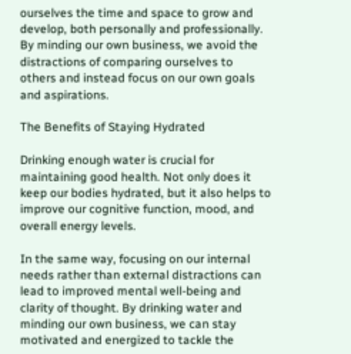ourselves the time and space to grow and develop, both personally and professionally. By minding our own business, we avoid the distractions of comparing ourselves to others and instead focus on our own goals and aspirations.

The Benefits of Staying Hydrated

Drinking enough water is crucial for maintaining good health. Not only does it keep our bodies hydrated, but it also helps to improve our cognitive function, mood, and overall energy levels.

In the same way, focusing on our internal needs rather than external distractions can lead to improved mental well-being and clarity of thought. By drinking water and minding our own business, we can stay motivated and energized to tackle the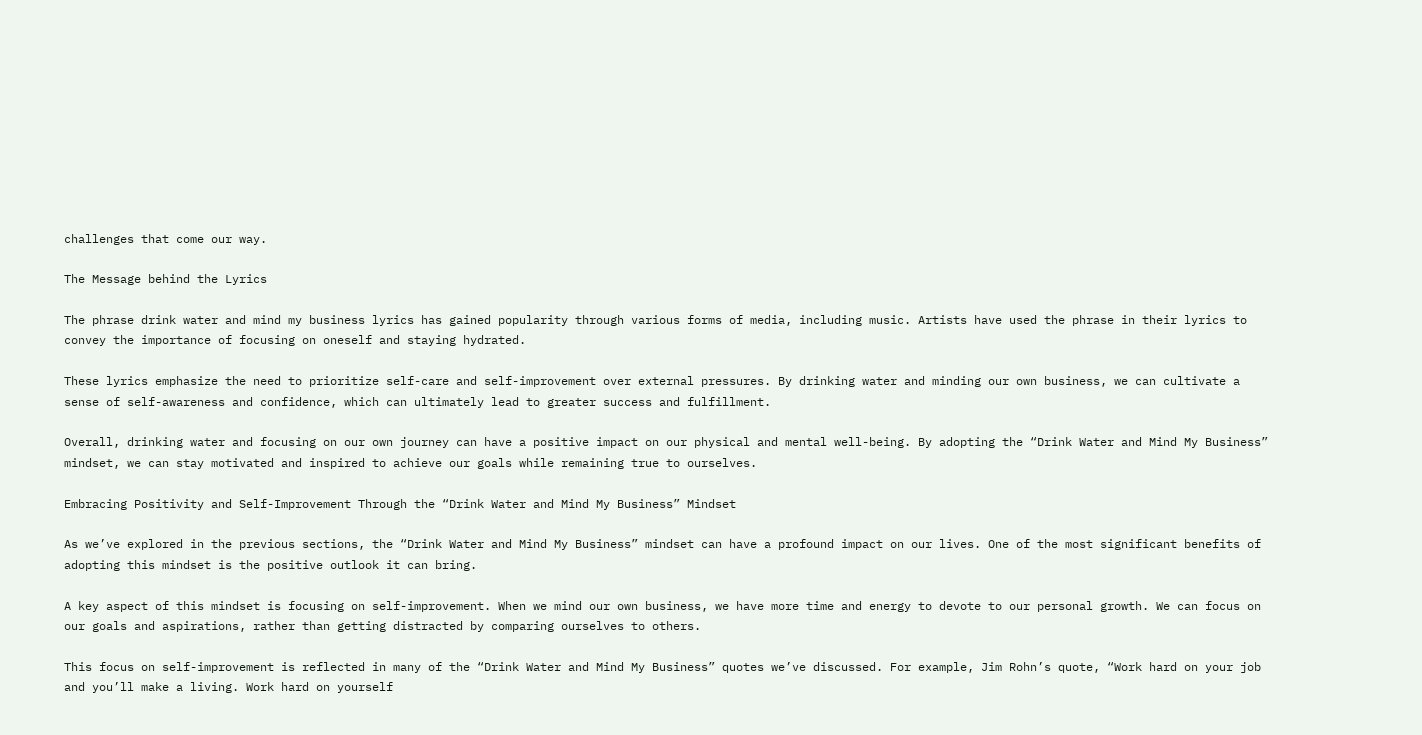challenges that come our way.

The Message behind the Lyrics

The phrase drink water and mind my business lyrics has gained popularity through various forms of media, including music. Artists have used the phrase in their lyrics to convey the importance of focusing on oneself and staying hydrated.

These lyrics emphasize the need to prioritize self-care and self-improvement over external pressures. By drinking water and minding our own business, we can cultivate a sense of self-awareness and confidence, which can ultimately lead to greater success and fulfillment.

Overall, drinking water and focusing on our own journey can have a positive impact on our physical and mental well-being. By adopting the “Drink Water and Mind My Business” mindset, we can stay motivated and inspired to achieve our goals while remaining true to ourselves.

Embracing Positivity and Self-Improvement Through the “Drink Water and Mind My Business” Mindset

As we’ve explored in the previous sections, the “Drink Water and Mind My Business” mindset can have a profound impact on our lives. One of the most significant benefits of adopting this mindset is the positive outlook it can bring.

A key aspect of this mindset is focusing on self-improvement. When we mind our own business, we have more time and energy to devote to our personal growth. We can focus on our goals and aspirations, rather than getting distracted by comparing ourselves to others.

This focus on self-improvement is reflected in many of the “Drink Water and Mind My Business” quotes we’ve discussed. For example, Jim Rohn’s quote, “Work hard on your job and you’ll make a living. Work hard on yourself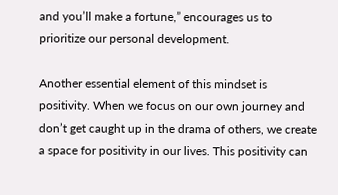and you’ll make a fortune,” encourages us to prioritize our personal development.

Another essential element of this mindset is positivity. When we focus on our own journey and don’t get caught up in the drama of others, we create a space for positivity in our lives. This positivity can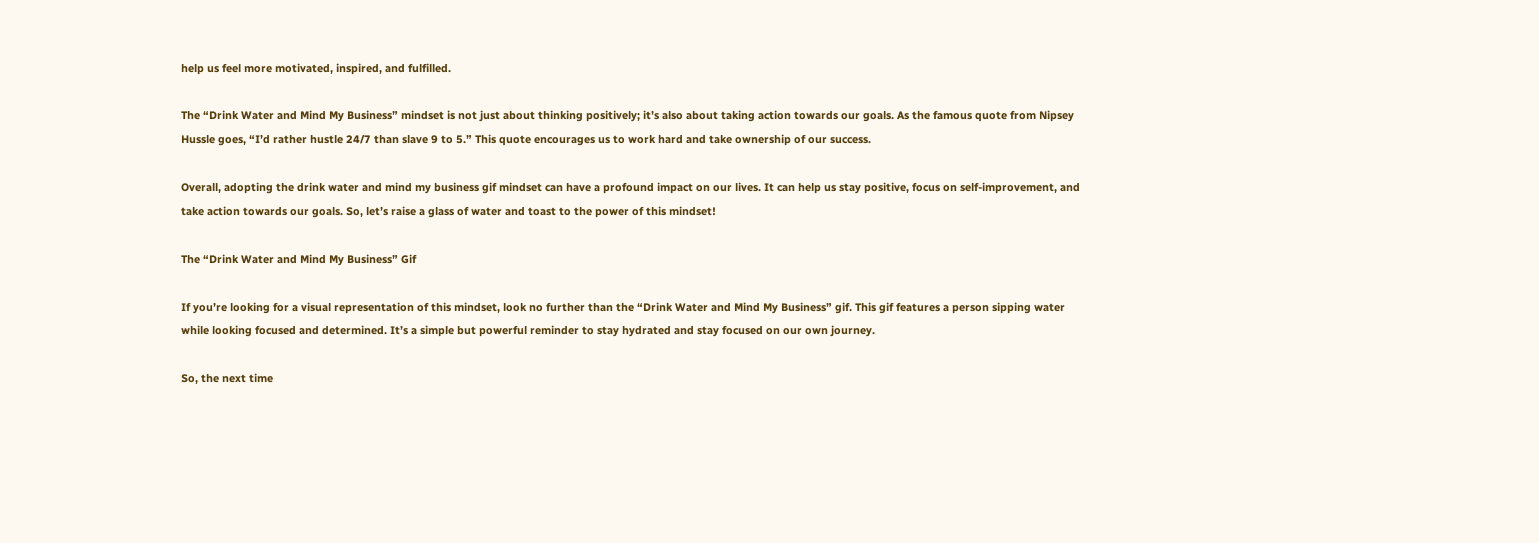help us feel more motivated, inspired, and fulfilled.

The “Drink Water and Mind My Business” mindset is not just about thinking positively; it’s also about taking action towards our goals. As the famous quote from Nipsey Hussle goes, “I’d rather hustle 24/7 than slave 9 to 5.” This quote encourages us to work hard and take ownership of our success.

Overall, adopting the drink water and mind my business gif mindset can have a profound impact on our lives. It can help us stay positive, focus on self-improvement, and take action towards our goals. So, let’s raise a glass of water and toast to the power of this mindset!

The “Drink Water and Mind My Business” Gif

If you’re looking for a visual representation of this mindset, look no further than the “Drink Water and Mind My Business” gif. This gif features a person sipping water while looking focused and determined. It’s a simple but powerful reminder to stay hydrated and stay focused on our own journey.

So, the next time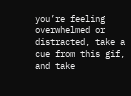you’re feeling overwhelmed or distracted, take a cue from this gif, and take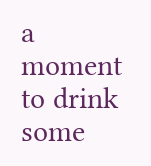a moment to drink some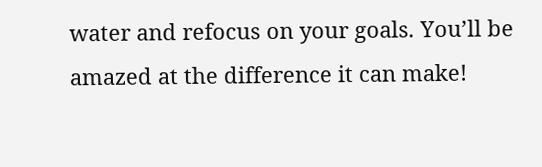water and refocus on your goals. You’ll be amazed at the difference it can make!